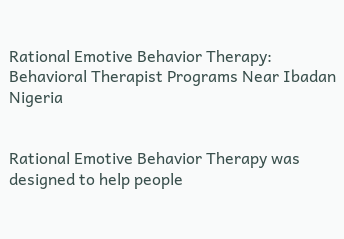Rational Emotive Behavior Therapy: Behavioral Therapist Programs Near Ibadan Nigeria


Rational Emotive Behavior Therapy was designed to help people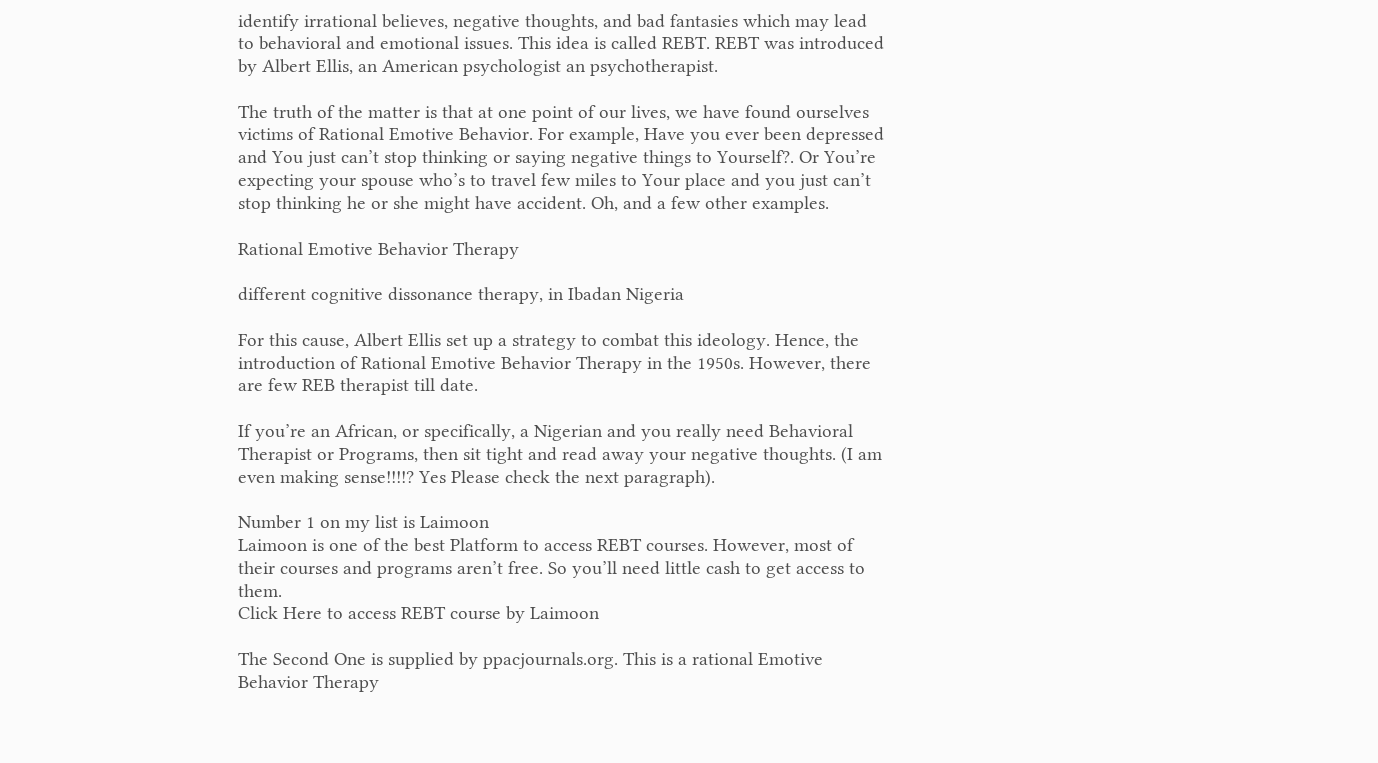identify irrational believes, negative thoughts, and bad fantasies which may lead to behavioral and emotional issues. This idea is called REBT. REBT was introduced by Albert Ellis, an American psychologist an psychotherapist.

The truth of the matter is that at one point of our lives, we have found ourselves victims of Rational Emotive Behavior. For example, Have you ever been depressed and You just can’t stop thinking or saying negative things to Yourself?. Or You’re expecting your spouse who’s to travel few miles to Your place and you just can’t stop thinking he or she might have accident. Oh, and a few other examples.

Rational Emotive Behavior Therapy

different cognitive dissonance therapy, in Ibadan Nigeria

For this cause, Albert Ellis set up a strategy to combat this ideology. Hence, the introduction of Rational Emotive Behavior Therapy in the 1950s. However, there are few REB therapist till date.

If you’re an African, or specifically, a Nigerian and you really need Behavioral Therapist or Programs, then sit tight and read away your negative thoughts. (I am even making sense!!!!? Yes Please check the next paragraph).

Number 1 on my list is Laimoon
Laimoon is one of the best Platform to access REBT courses. However, most of their courses and programs aren’t free. So you’ll need little cash to get access to them.
Click Here to access REBT course by Laimoon

The Second One is supplied by ppacjournals.org. This is a rational Emotive Behavior Therapy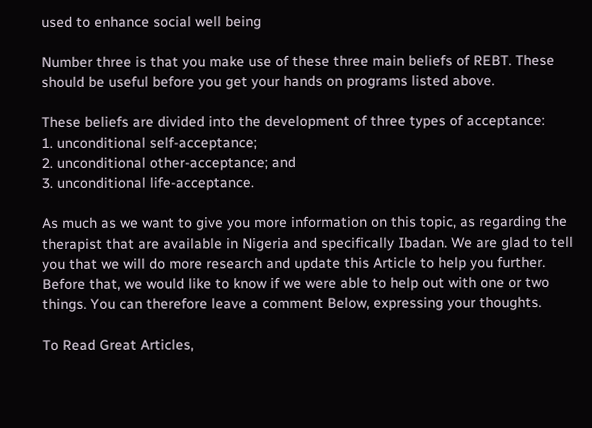used to enhance social well being

Number three is that you make use of these three main beliefs of REBT. These should be useful before you get your hands on programs listed above.

These beliefs are divided into the development of three types of acceptance:
1. unconditional self-acceptance;
2. unconditional other-acceptance; and
3. unconditional life-acceptance.

As much as we want to give you more information on this topic, as regarding the therapist that are available in Nigeria and specifically Ibadan. We are glad to tell you that we will do more research and update this Article to help you further. Before that, we would like to know if we were able to help out with one or two things. You can therefore leave a comment Below, expressing your thoughts.

To Read Great Articles,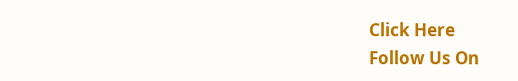Click Here
Follow Us On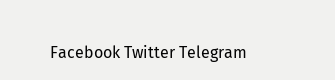Facebook Twitter Telegram